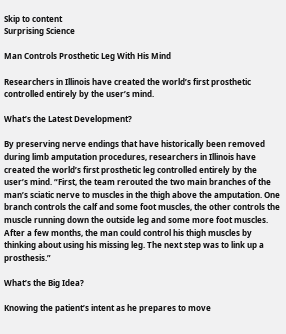Skip to content
Surprising Science

Man Controls Prosthetic Leg With His Mind

Researchers in Illinois have created the world’s first prosthetic controlled entirely by the user’s mind.

What’s the Latest Development?

By preserving nerve endings that have historically been removed during limb amputation procedures, researchers in Illinois have created the world’s first prosthetic leg controlled entirely by the user’s mind. “First, the team rerouted the two main branches of the man’s sciatic nerve to muscles in the thigh above the amputation. One branch controls the calf and some foot muscles, the other controls the muscle running down the outside leg and some more foot muscles. After a few months, the man could control his thigh muscles by thinking about using his missing leg. The next step was to link up a prosthesis.”

What’s the Big Idea?

Knowing the patient’s intent as he prepares to move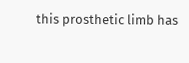this prosthetic limb has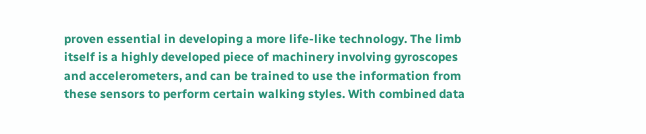proven essential in developing a more life-like technology. The limb itself is a highly developed piece of machinery involving gyroscopes and accelerometers, and can be trained to use the information from these sensors to perform certain walking styles. With combined data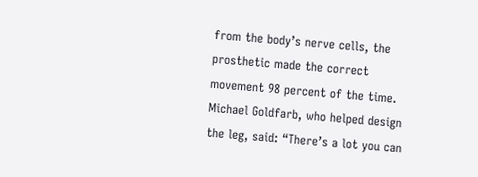from the body’s nerve cells, the prosthetic made the correct movement 98 percent of the time. Michael Goldfarb, who helped design the leg, said: “There’s a lot you can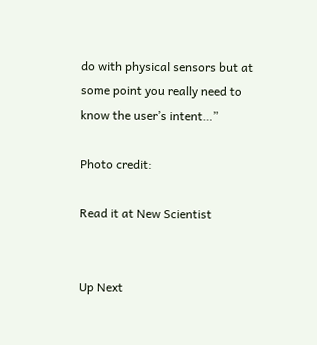do with physical sensors but at some point you really need to know the user’s intent…”

Photo credit:

Read it at New Scientist


Up Next